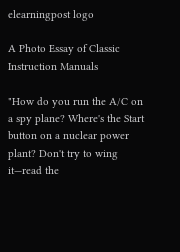elearningpost logo

A Photo Essay of Classic Instruction Manuals

"How do you run the A/C on a spy plane? Where's the Start button on a nuclear power plant? Don't try to wing it—read the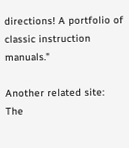directions! A portfolio of classic instruction manuals."

Another related site: The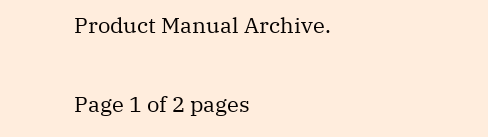Product Manual Archive.

Page 1 of 2 pages